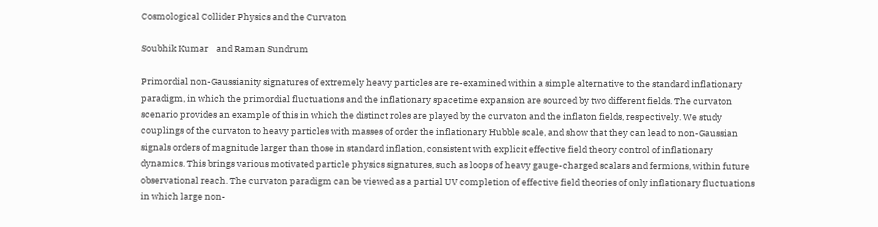Cosmological Collider Physics and the Curvaton

Soubhik Kumar    and Raman Sundrum

Primordial non-Gaussianity signatures of extremely heavy particles are re-examined within a simple alternative to the standard inflationary paradigm, in which the primordial fluctuations and the inflationary spacetime expansion are sourced by two different fields. The curvaton scenario provides an example of this in which the distinct roles are played by the curvaton and the inflaton fields, respectively. We study couplings of the curvaton to heavy particles with masses of order the inflationary Hubble scale, and show that they can lead to non-Gaussian signals orders of magnitude larger than those in standard inflation, consistent with explicit effective field theory control of inflationary dynamics. This brings various motivated particle physics signatures, such as loops of heavy gauge-charged scalars and fermions, within future observational reach. The curvaton paradigm can be viewed as a partial UV completion of effective field theories of only inflationary fluctuations in which large non-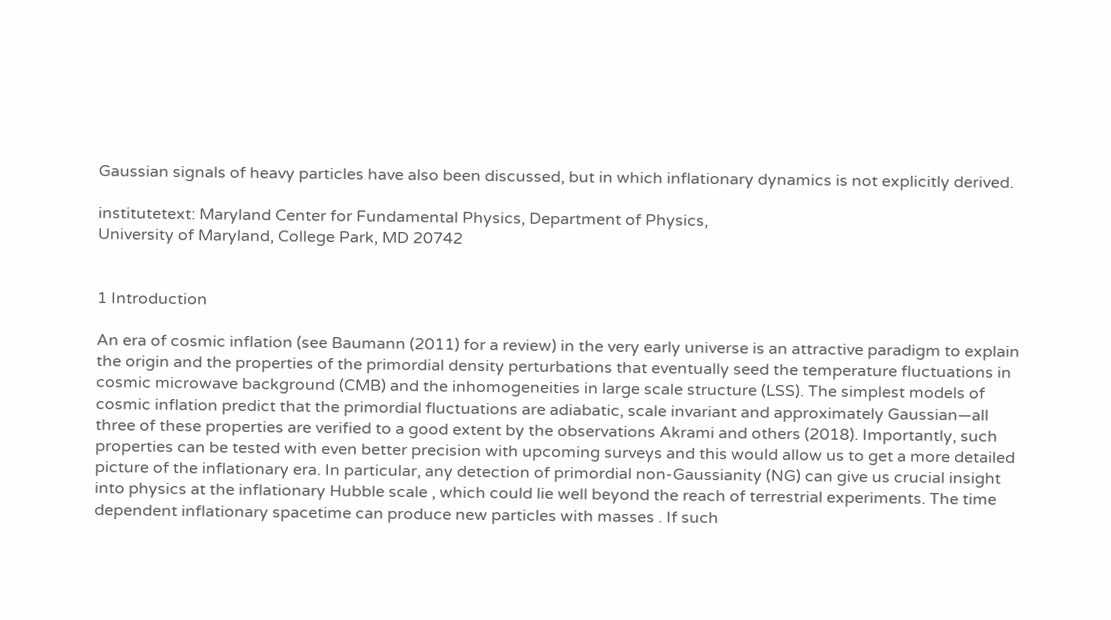Gaussian signals of heavy particles have also been discussed, but in which inflationary dynamics is not explicitly derived.

institutetext: Maryland Center for Fundamental Physics, Department of Physics,
University of Maryland, College Park, MD 20742


1 Introduction

An era of cosmic inflation (see Baumann (2011) for a review) in the very early universe is an attractive paradigm to explain the origin and the properties of the primordial density perturbations that eventually seed the temperature fluctuations in cosmic microwave background (CMB) and the inhomogeneities in large scale structure (LSS). The simplest models of cosmic inflation predict that the primordial fluctuations are adiabatic, scale invariant and approximately Gaussian—all three of these properties are verified to a good extent by the observations Akrami and others (2018). Importantly, such properties can be tested with even better precision with upcoming surveys and this would allow us to get a more detailed picture of the inflationary era. In particular, any detection of primordial non-Gaussianity (NG) can give us crucial insight into physics at the inflationary Hubble scale , which could lie well beyond the reach of terrestrial experiments. The time dependent inflationary spacetime can produce new particles with masses . If such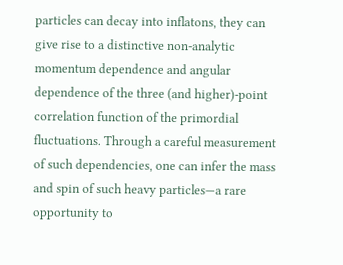particles can decay into inflatons, they can give rise to a distinctive non-analytic momentum dependence and angular dependence of the three (and higher)-point correlation function of the primordial fluctuations. Through a careful measurement of such dependencies, one can infer the mass and spin of such heavy particles—a rare opportunity to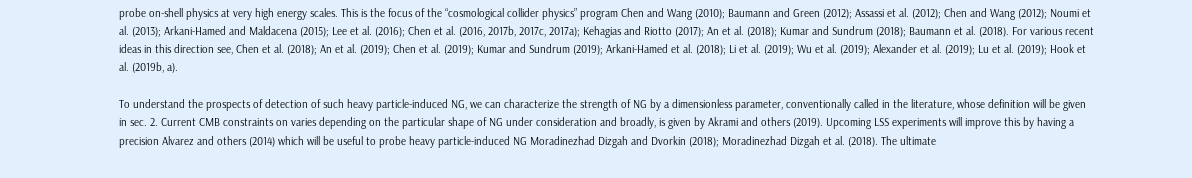probe on-shell physics at very high energy scales. This is the focus of the “cosmological collider physics” program Chen and Wang (2010); Baumann and Green (2012); Assassi et al. (2012); Chen and Wang (2012); Noumi et al. (2013); Arkani-Hamed and Maldacena (2015); Lee et al. (2016); Chen et al. (2016, 2017b, 2017c, 2017a); Kehagias and Riotto (2017); An et al. (2018); Kumar and Sundrum (2018); Baumann et al. (2018). For various recent ideas in this direction see, Chen et al. (2018); An et al. (2019); Chen et al. (2019); Kumar and Sundrum (2019); Arkani-Hamed et al. (2018); Li et al. (2019); Wu et al. (2019); Alexander et al. (2019); Lu et al. (2019); Hook et al. (2019b, a).

To understand the prospects of detection of such heavy particle-induced NG, we can characterize the strength of NG by a dimensionless parameter, conventionally called in the literature, whose definition will be given in sec. 2. Current CMB constraints on varies depending on the particular shape of NG under consideration and broadly, is given by Akrami and others (2019). Upcoming LSS experiments will improve this by having a precision Alvarez and others (2014) which will be useful to probe heavy particle-induced NG Moradinezhad Dizgah and Dvorkin (2018); Moradinezhad Dizgah et al. (2018). The ultimate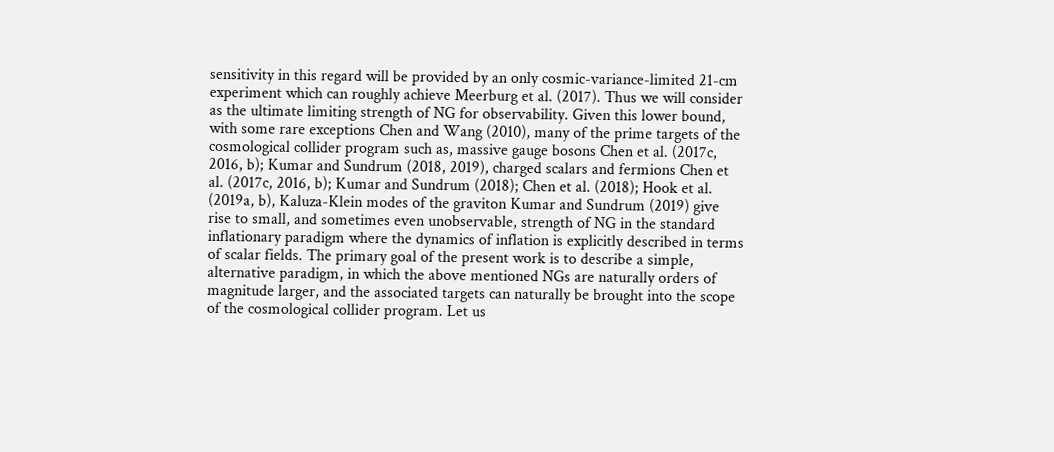sensitivity in this regard will be provided by an only cosmic-variance-limited 21-cm experiment which can roughly achieve Meerburg et al. (2017). Thus we will consider as the ultimate limiting strength of NG for observability. Given this lower bound, with some rare exceptions Chen and Wang (2010), many of the prime targets of the cosmological collider program such as, massive gauge bosons Chen et al. (2017c, 2016, b); Kumar and Sundrum (2018, 2019), charged scalars and fermions Chen et al. (2017c, 2016, b); Kumar and Sundrum (2018); Chen et al. (2018); Hook et al. (2019a, b), Kaluza-Klein modes of the graviton Kumar and Sundrum (2019) give rise to small, and sometimes even unobservable, strength of NG in the standard inflationary paradigm where the dynamics of inflation is explicitly described in terms of scalar fields. The primary goal of the present work is to describe a simple, alternative paradigm, in which the above mentioned NGs are naturally orders of magnitude larger, and the associated targets can naturally be brought into the scope of the cosmological collider program. Let us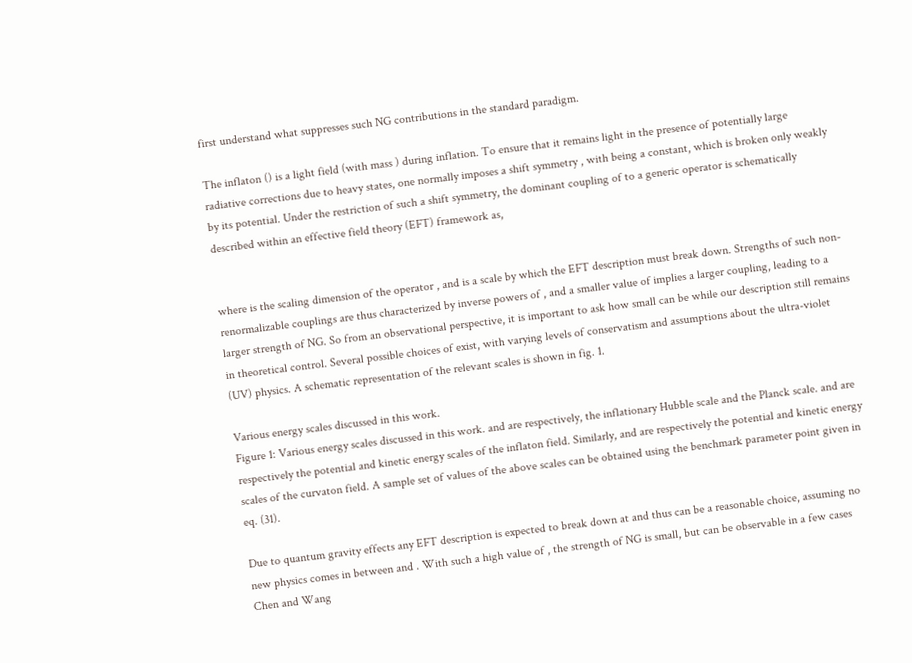first understand what suppresses such NG contributions in the standard paradigm.

The inflaton () is a light field (with mass ) during inflation. To ensure that it remains light in the presence of potentially large radiative corrections due to heavy states, one normally imposes a shift symmetry , with being a constant, which is broken only weakly by its potential. Under the restriction of such a shift symmetry, the dominant coupling of to a generic operator is schematically described within an effective field theory (EFT) framework as,


where is the scaling dimension of the operator , and is a scale by which the EFT description must break down. Strengths of such non-renormalizable couplings are thus characterized by inverse powers of , and a smaller value of implies a larger coupling, leading to a larger strength of NG. So from an observational perspective, it is important to ask how small can be while our description still remains in theoretical control. Several possible choices of exist, with varying levels of conservatism and assumptions about the ultra-violet (UV) physics. A schematic representation of the relevant scales is shown in fig. 1.

Various energy scales discussed in this work.
Figure 1: Various energy scales discussed in this work. and are respectively, the inflationary Hubble scale and the Planck scale. and are respectively the potential and kinetic energy scales of the inflaton field. Similarly, and are respectively the potential and kinetic energy scales of the curvaton field. A sample set of values of the above scales can be obtained using the benchmark parameter point given in eq. (31).

Due to quantum gravity effects any EFT description is expected to break down at and thus can be a reasonable choice, assuming no new physics comes in between and . With such a high value of , the strength of NG is small, but can be observable in a few cases Chen and Wang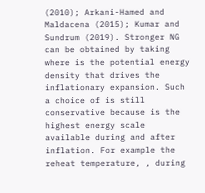(2010); Arkani-Hamed and Maldacena (2015); Kumar and Sundrum (2019). Stronger NG can be obtained by taking where is the potential energy density that drives the inflationary expansion. Such a choice of is still conservative because is the highest energy scale available during and after inflation. For example the reheat temperature, , during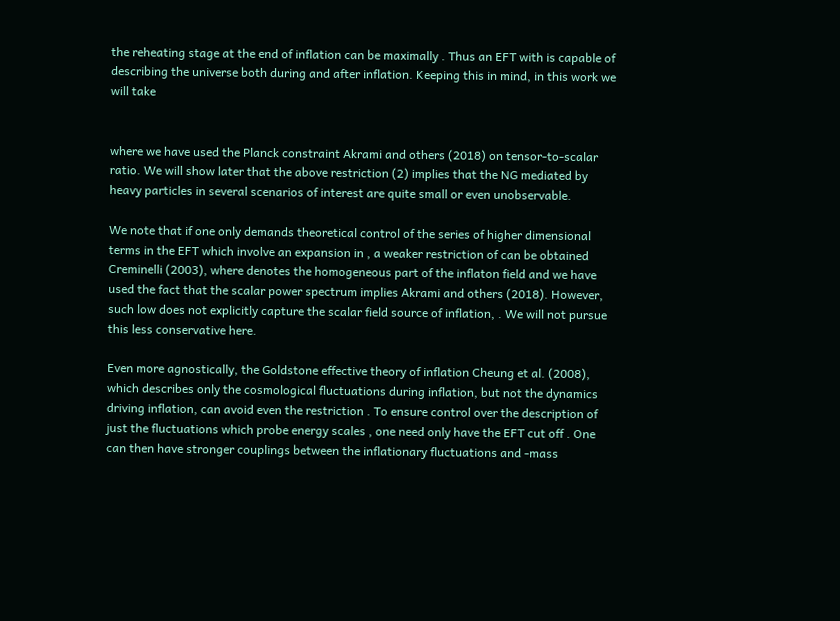the reheating stage at the end of inflation can be maximally . Thus an EFT with is capable of describing the universe both during and after inflation. Keeping this in mind, in this work we will take


where we have used the Planck constraint Akrami and others (2018) on tensor-to-scalar ratio. We will show later that the above restriction (2) implies that the NG mediated by heavy particles in several scenarios of interest are quite small or even unobservable.

We note that if one only demands theoretical control of the series of higher dimensional terms in the EFT which involve an expansion in , a weaker restriction of can be obtained Creminelli (2003), where denotes the homogeneous part of the inflaton field and we have used the fact that the scalar power spectrum implies Akrami and others (2018). However, such low does not explicitly capture the scalar field source of inflation, . We will not pursue this less conservative here.

Even more agnostically, the Goldstone effective theory of inflation Cheung et al. (2008), which describes only the cosmological fluctuations during inflation, but not the dynamics driving inflation, can avoid even the restriction . To ensure control over the description of just the fluctuations which probe energy scales , one need only have the EFT cut off . One can then have stronger couplings between the inflationary fluctuations and -mass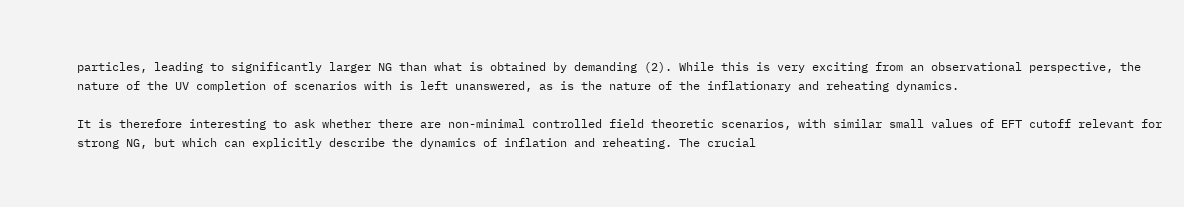particles, leading to significantly larger NG than what is obtained by demanding (2). While this is very exciting from an observational perspective, the nature of the UV completion of scenarios with is left unanswered, as is the nature of the inflationary and reheating dynamics.

It is therefore interesting to ask whether there are non-minimal controlled field theoretic scenarios, with similar small values of EFT cutoff relevant for strong NG, but which can explicitly describe the dynamics of inflation and reheating. The crucial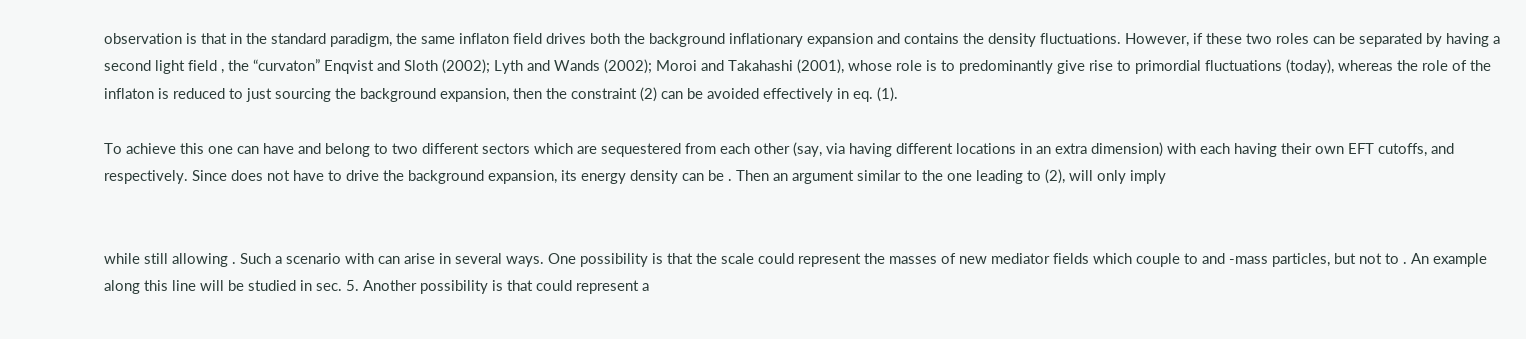observation is that in the standard paradigm, the same inflaton field drives both the background inflationary expansion and contains the density fluctuations. However, if these two roles can be separated by having a second light field , the “curvaton” Enqvist and Sloth (2002); Lyth and Wands (2002); Moroi and Takahashi (2001), whose role is to predominantly give rise to primordial fluctuations (today), whereas the role of the inflaton is reduced to just sourcing the background expansion, then the constraint (2) can be avoided effectively in eq. (1).

To achieve this one can have and belong to two different sectors which are sequestered from each other (say, via having different locations in an extra dimension) with each having their own EFT cutoffs, and respectively. Since does not have to drive the background expansion, its energy density can be . Then an argument similar to the one leading to (2), will only imply


while still allowing . Such a scenario with can arise in several ways. One possibility is that the scale could represent the masses of new mediator fields which couple to and -mass particles, but not to . An example along this line will be studied in sec. 5. Another possibility is that could represent a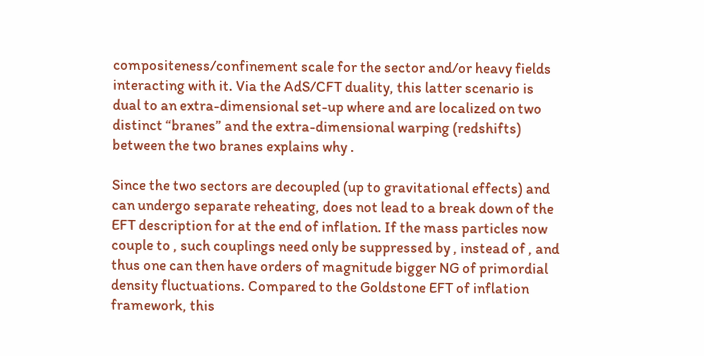compositeness/confinement scale for the sector and/or heavy fields interacting with it. Via the AdS/CFT duality, this latter scenario is dual to an extra-dimensional set-up where and are localized on two distinct “branes” and the extra-dimensional warping (redshifts) between the two branes explains why .

Since the two sectors are decoupled (up to gravitational effects) and can undergo separate reheating, does not lead to a break down of the EFT description for at the end of inflation. If the mass particles now couple to , such couplings need only be suppressed by , instead of , and thus one can then have orders of magnitude bigger NG of primordial density fluctuations. Compared to the Goldstone EFT of inflation framework, this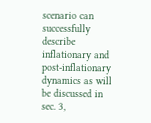scenario can successfully describe inflationary and post-inflationary dynamics as will be discussed in sec. 3,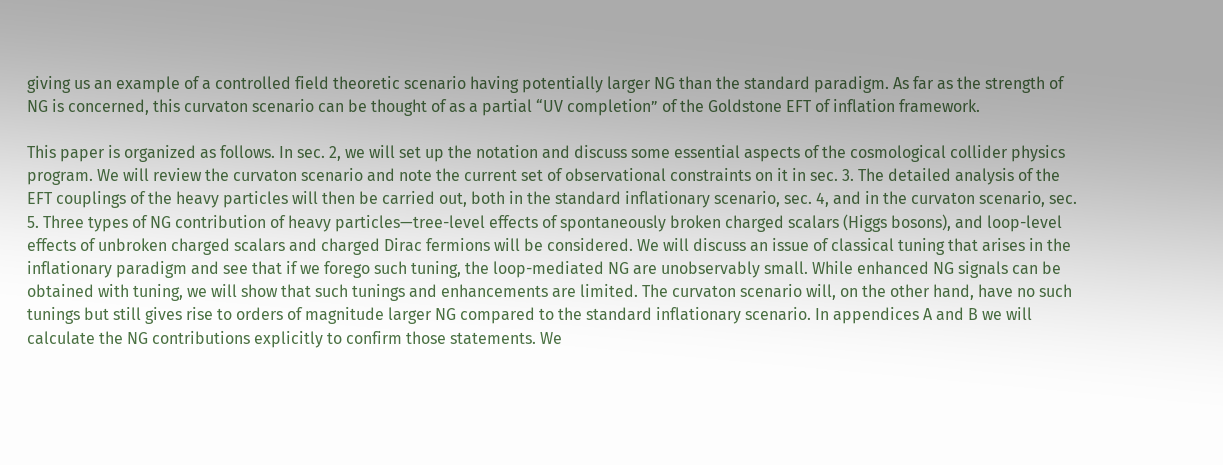giving us an example of a controlled field theoretic scenario having potentially larger NG than the standard paradigm. As far as the strength of NG is concerned, this curvaton scenario can be thought of as a partial “UV completion” of the Goldstone EFT of inflation framework.

This paper is organized as follows. In sec. 2, we will set up the notation and discuss some essential aspects of the cosmological collider physics program. We will review the curvaton scenario and note the current set of observational constraints on it in sec. 3. The detailed analysis of the EFT couplings of the heavy particles will then be carried out, both in the standard inflationary scenario, sec. 4, and in the curvaton scenario, sec. 5. Three types of NG contribution of heavy particles—tree-level effects of spontaneously broken charged scalars (Higgs bosons), and loop-level effects of unbroken charged scalars and charged Dirac fermions will be considered. We will discuss an issue of classical tuning that arises in the inflationary paradigm and see that if we forego such tuning, the loop-mediated NG are unobservably small. While enhanced NG signals can be obtained with tuning, we will show that such tunings and enhancements are limited. The curvaton scenario will, on the other hand, have no such tunings but still gives rise to orders of magnitude larger NG compared to the standard inflationary scenario. In appendices A and B we will calculate the NG contributions explicitly to confirm those statements. We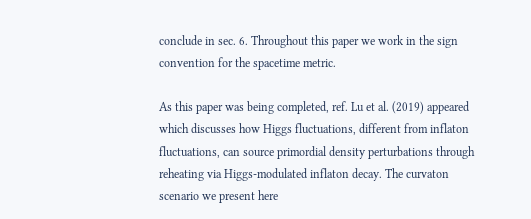conclude in sec. 6. Throughout this paper we work in the sign convention for the spacetime metric.

As this paper was being completed, ref. Lu et al. (2019) appeared which discusses how Higgs fluctuations, different from inflaton fluctuations, can source primordial density perturbations through reheating via Higgs-modulated inflaton decay. The curvaton scenario we present here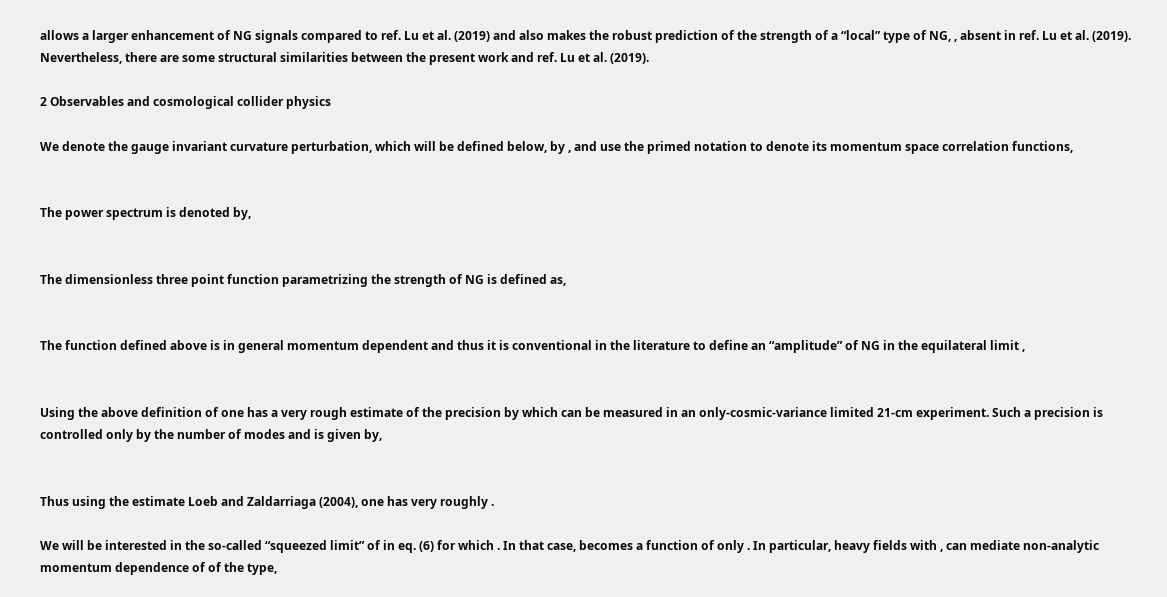allows a larger enhancement of NG signals compared to ref. Lu et al. (2019) and also makes the robust prediction of the strength of a “local” type of NG, , absent in ref. Lu et al. (2019). Nevertheless, there are some structural similarities between the present work and ref. Lu et al. (2019).

2 Observables and cosmological collider physics

We denote the gauge invariant curvature perturbation, which will be defined below, by , and use the primed notation to denote its momentum space correlation functions,


The power spectrum is denoted by,


The dimensionless three point function parametrizing the strength of NG is defined as,


The function defined above is in general momentum dependent and thus it is conventional in the literature to define an “amplitude” of NG in the equilateral limit ,


Using the above definition of one has a very rough estimate of the precision by which can be measured in an only-cosmic-variance limited 21-cm experiment. Such a precision is controlled only by the number of modes and is given by,


Thus using the estimate Loeb and Zaldarriaga (2004), one has very roughly .

We will be interested in the so-called “squeezed limit” of in eq. (6) for which . In that case, becomes a function of only . In particular, heavy fields with , can mediate non-analytic momentum dependence of of the type,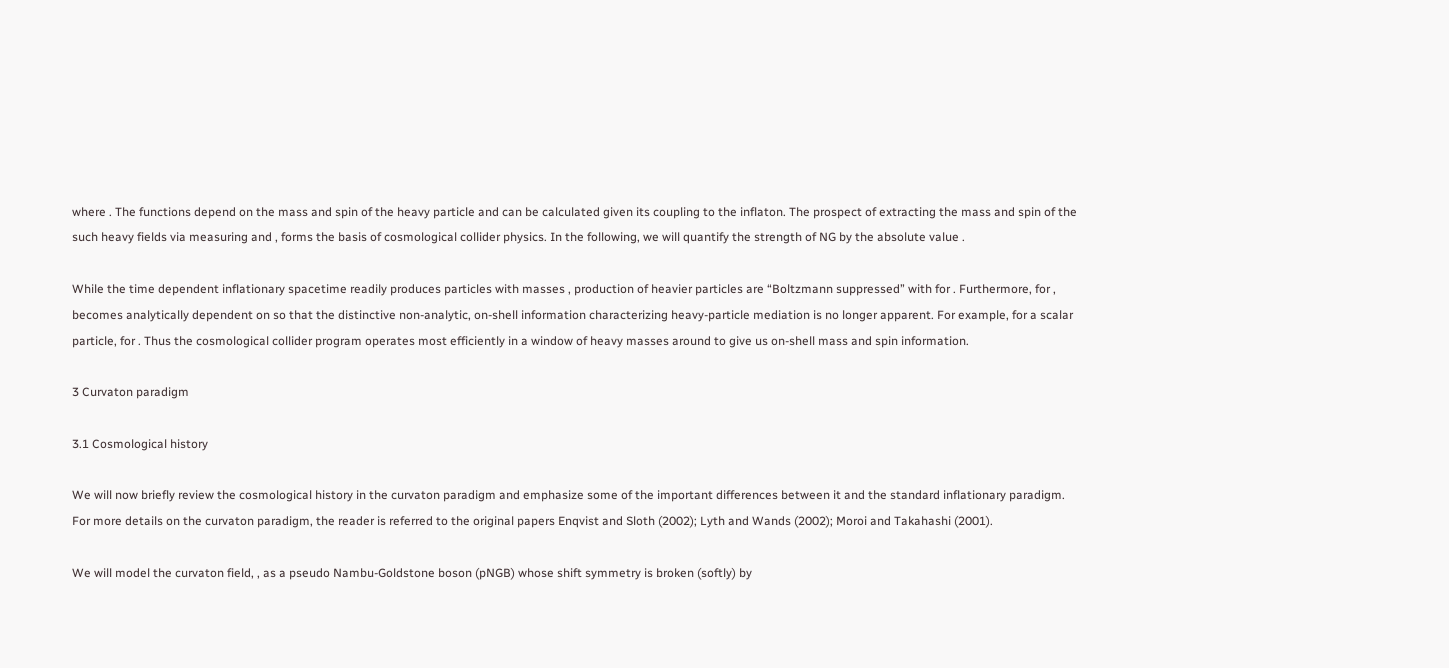where . The functions depend on the mass and spin of the heavy particle and can be calculated given its coupling to the inflaton. The prospect of extracting the mass and spin of the such heavy fields via measuring and , forms the basis of cosmological collider physics. In the following, we will quantify the strength of NG by the absolute value .

While the time dependent inflationary spacetime readily produces particles with masses , production of heavier particles are “Boltzmann suppressed” with for . Furthermore, for , becomes analytically dependent on so that the distinctive non-analytic, on-shell information characterizing heavy-particle mediation is no longer apparent. For example, for a scalar particle, for . Thus the cosmological collider program operates most efficiently in a window of heavy masses around to give us on-shell mass and spin information.

3 Curvaton paradigm

3.1 Cosmological history

We will now briefly review the cosmological history in the curvaton paradigm and emphasize some of the important differences between it and the standard inflationary paradigm. For more details on the curvaton paradigm, the reader is referred to the original papers Enqvist and Sloth (2002); Lyth and Wands (2002); Moroi and Takahashi (2001).

We will model the curvaton field, , as a pseudo Nambu-Goldstone boson (pNGB) whose shift symmetry is broken (softly) by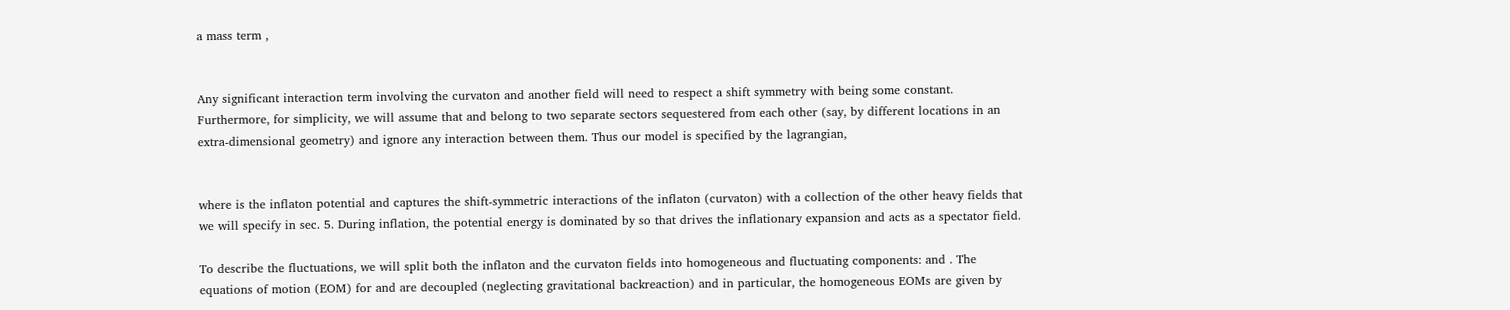a mass term ,


Any significant interaction term involving the curvaton and another field will need to respect a shift symmetry with being some constant. Furthermore, for simplicity, we will assume that and belong to two separate sectors sequestered from each other (say, by different locations in an extra-dimensional geometry) and ignore any interaction between them. Thus our model is specified by the lagrangian,


where is the inflaton potential and captures the shift-symmetric interactions of the inflaton (curvaton) with a collection of the other heavy fields that we will specify in sec. 5. During inflation, the potential energy is dominated by so that drives the inflationary expansion and acts as a spectator field.

To describe the fluctuations, we will split both the inflaton and the curvaton fields into homogeneous and fluctuating components: and . The equations of motion (EOM) for and are decoupled (neglecting gravitational backreaction) and in particular, the homogeneous EOMs are given by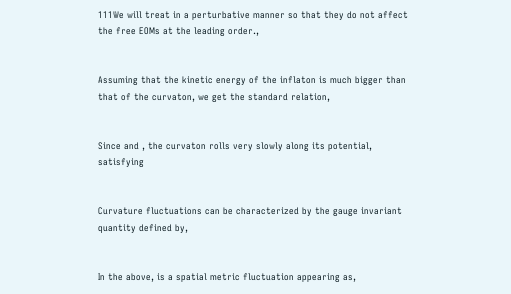111We will treat in a perturbative manner so that they do not affect the free EOMs at the leading order.,


Assuming that the kinetic energy of the inflaton is much bigger than that of the curvaton, we get the standard relation,


Since and , the curvaton rolls very slowly along its potential, satisfying


Curvature fluctuations can be characterized by the gauge invariant quantity defined by,


In the above, is a spatial metric fluctuation appearing as,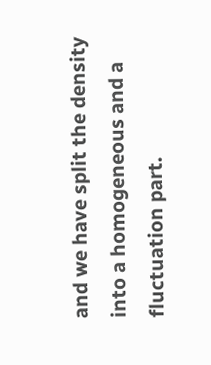and we have split the density into a homogeneous and a fluctuation part.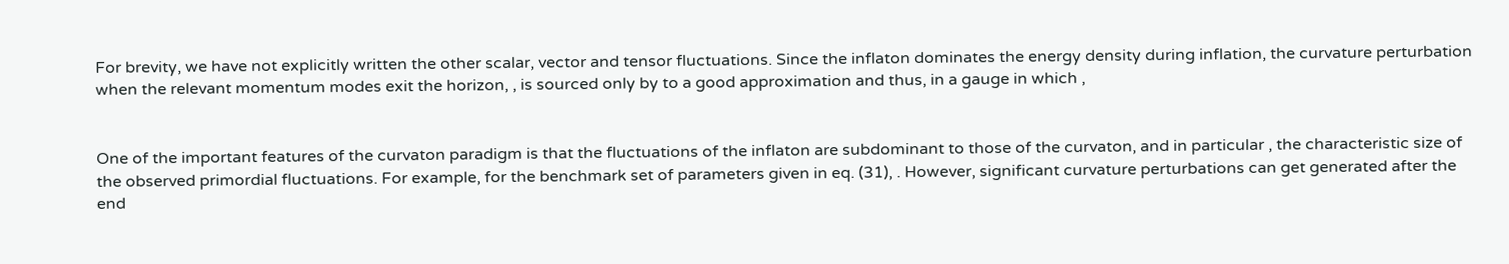For brevity, we have not explicitly written the other scalar, vector and tensor fluctuations. Since the inflaton dominates the energy density during inflation, the curvature perturbation when the relevant momentum modes exit the horizon, , is sourced only by to a good approximation and thus, in a gauge in which ,


One of the important features of the curvaton paradigm is that the fluctuations of the inflaton are subdominant to those of the curvaton, and in particular , the characteristic size of the observed primordial fluctuations. For example, for the benchmark set of parameters given in eq. (31), . However, significant curvature perturbations can get generated after the end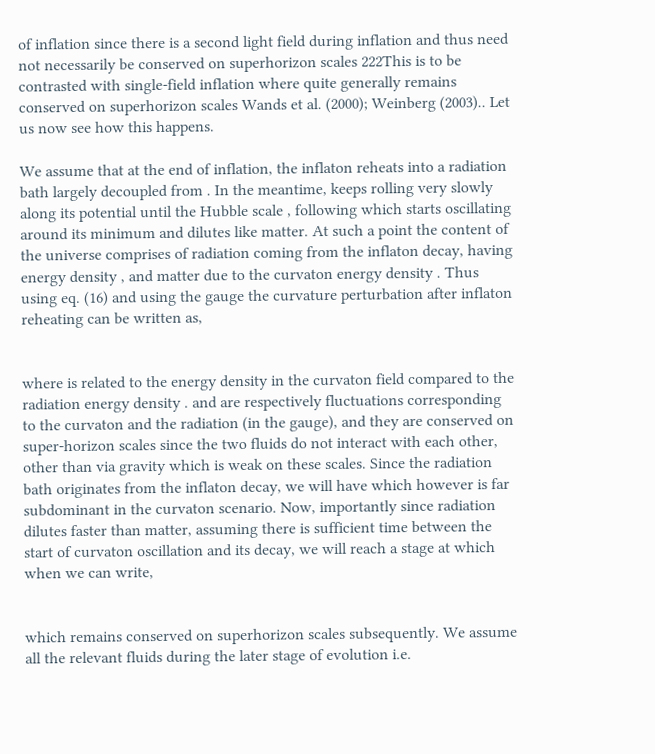of inflation since there is a second light field during inflation and thus need not necessarily be conserved on superhorizon scales 222This is to be contrasted with single-field inflation where quite generally remains conserved on superhorizon scales Wands et al. (2000); Weinberg (2003).. Let us now see how this happens.

We assume that at the end of inflation, the inflaton reheats into a radiation bath largely decoupled from . In the meantime, keeps rolling very slowly along its potential until the Hubble scale , following which starts oscillating around its minimum and dilutes like matter. At such a point the content of the universe comprises of radiation coming from the inflaton decay, having energy density , and matter due to the curvaton energy density . Thus using eq. (16) and using the gauge the curvature perturbation after inflaton reheating can be written as,


where is related to the energy density in the curvaton field compared to the radiation energy density . and are respectively fluctuations corresponding to the curvaton and the radiation (in the gauge), and they are conserved on super-horizon scales since the two fluids do not interact with each other, other than via gravity which is weak on these scales. Since the radiation bath originates from the inflaton decay, we will have which however is far subdominant in the curvaton scenario. Now, importantly since radiation dilutes faster than matter, assuming there is sufficient time between the start of curvaton oscillation and its decay, we will reach a stage at which when we can write,


which remains conserved on superhorizon scales subsequently. We assume all the relevant fluids during the later stage of evolution i.e.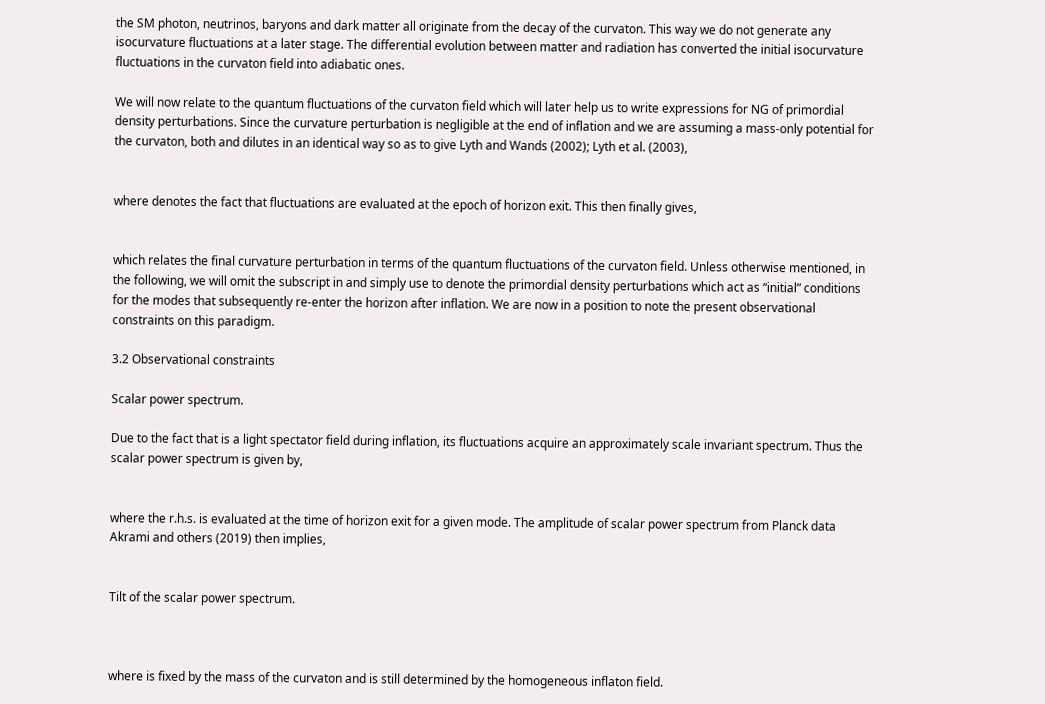the SM photon, neutrinos, baryons and dark matter all originate from the decay of the curvaton. This way we do not generate any isocurvature fluctuations at a later stage. The differential evolution between matter and radiation has converted the initial isocurvature fluctuations in the curvaton field into adiabatic ones.

We will now relate to the quantum fluctuations of the curvaton field which will later help us to write expressions for NG of primordial density perturbations. Since the curvature perturbation is negligible at the end of inflation and we are assuming a mass-only potential for the curvaton, both and dilutes in an identical way so as to give Lyth and Wands (2002); Lyth et al. (2003),


where denotes the fact that fluctuations are evaluated at the epoch of horizon exit. This then finally gives,


which relates the final curvature perturbation in terms of the quantum fluctuations of the curvaton field. Unless otherwise mentioned, in the following, we will omit the subscript in and simply use to denote the primordial density perturbations which act as “initial” conditions for the modes that subsequently re-enter the horizon after inflation. We are now in a position to note the present observational constraints on this paradigm.

3.2 Observational constraints

Scalar power spectrum.

Due to the fact that is a light spectator field during inflation, its fluctuations acquire an approximately scale invariant spectrum. Thus the scalar power spectrum is given by,


where the r.h.s. is evaluated at the time of horizon exit for a given mode. The amplitude of scalar power spectrum from Planck data Akrami and others (2019) then implies,


Tilt of the scalar power spectrum.



where is fixed by the mass of the curvaton and is still determined by the homogeneous inflaton field.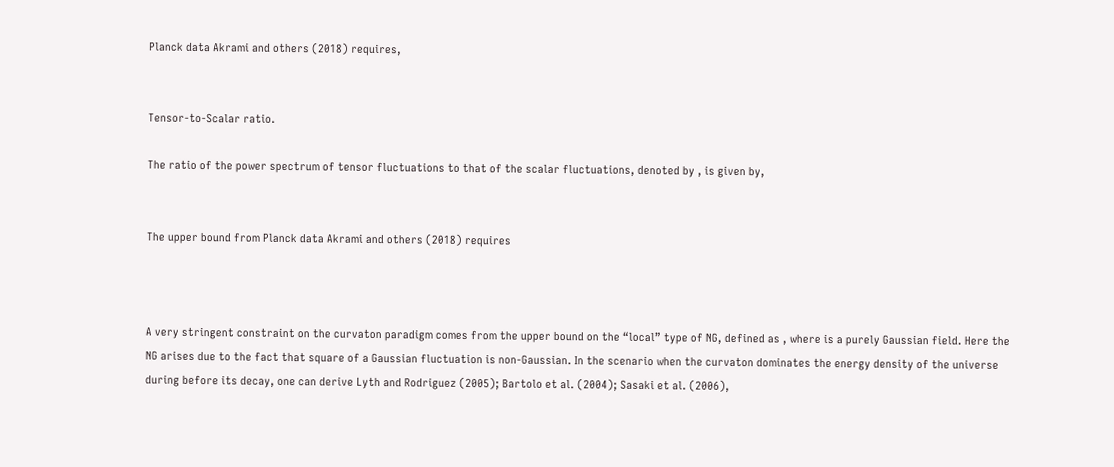Planck data Akrami and others (2018) requires,


Tensor-to-Scalar ratio.

The ratio of the power spectrum of tensor fluctuations to that of the scalar fluctuations, denoted by , is given by,


The upper bound from Planck data Akrami and others (2018) requires



A very stringent constraint on the curvaton paradigm comes from the upper bound on the “local” type of NG, defined as , where is a purely Gaussian field. Here the NG arises due to the fact that square of a Gaussian fluctuation is non-Gaussian. In the scenario when the curvaton dominates the energy density of the universe during before its decay, one can derive Lyth and Rodriguez (2005); Bartolo et al. (2004); Sasaki et al. (2006),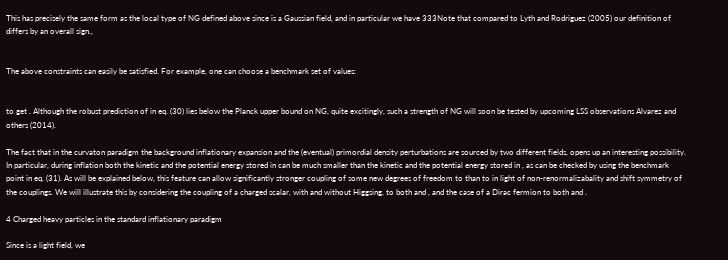This has precisely the same form as the local type of NG defined above since is a Gaussian field, and in particular we have 333Note that compared to Lyth and Rodriguez (2005) our definition of differs by an overall sign.,


The above constraints can easily be satisfied. For example, one can choose a benchmark set of values:


to get . Although the robust prediction of in eq. (30) lies below the Planck upper bound on NG, quite excitingly, such a strength of NG will soon be tested by upcoming LSS observations Alvarez and others (2014).

The fact that in the curvaton paradigm the background inflationary expansion and the (eventual) primordial density perturbations are sourced by two different fields, opens up an interesting possibility. In particular, during inflation both the kinetic and the potential energy stored in can be much smaller than the kinetic and the potential energy stored in , as can be checked by using the benchmark point in eq. (31). As will be explained below, this feature can allow significantly stronger coupling of some new degrees of freedom to than to in light of non-renormalizabality and shift symmetry of the couplings. We will illustrate this by considering the coupling of a charged scalar, with and without Higgsing, to both and , and the case of a Dirac fermion to both and .

4 Charged heavy particles in the standard inflationary paradigm

Since is a light field, we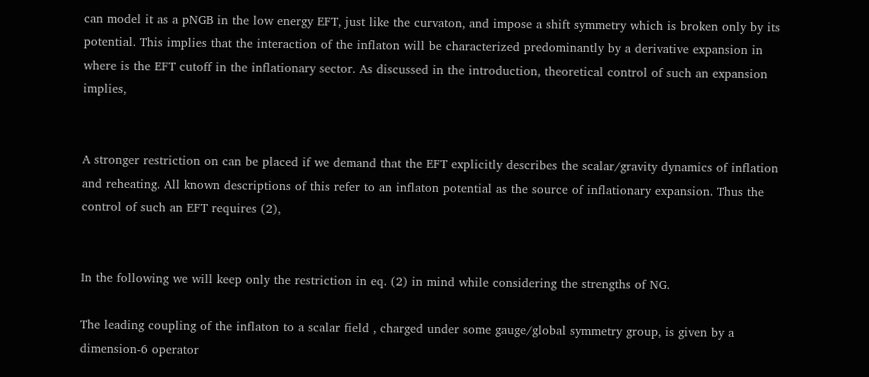can model it as a pNGB in the low energy EFT, just like the curvaton, and impose a shift symmetry which is broken only by its potential. This implies that the interaction of the inflaton will be characterized predominantly by a derivative expansion in where is the EFT cutoff in the inflationary sector. As discussed in the introduction, theoretical control of such an expansion implies,


A stronger restriction on can be placed if we demand that the EFT explicitly describes the scalar/gravity dynamics of inflation and reheating. All known descriptions of this refer to an inflaton potential as the source of inflationary expansion. Thus the control of such an EFT requires (2),


In the following we will keep only the restriction in eq. (2) in mind while considering the strengths of NG.

The leading coupling of the inflaton to a scalar field , charged under some gauge/global symmetry group, is given by a dimension-6 operator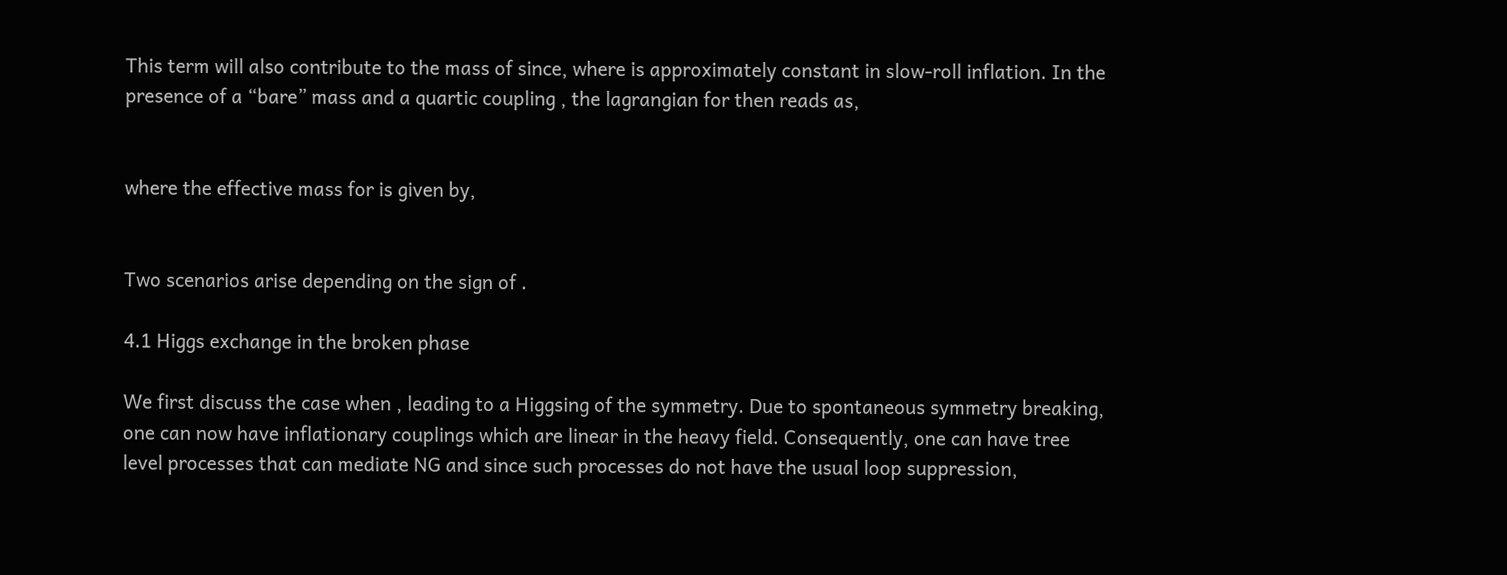This term will also contribute to the mass of since, where is approximately constant in slow-roll inflation. In the presence of a “bare” mass and a quartic coupling , the lagrangian for then reads as,


where the effective mass for is given by,


Two scenarios arise depending on the sign of .

4.1 Higgs exchange in the broken phase

We first discuss the case when , leading to a Higgsing of the symmetry. Due to spontaneous symmetry breaking, one can now have inflationary couplings which are linear in the heavy field. Consequently, one can have tree level processes that can mediate NG and since such processes do not have the usual loop suppression,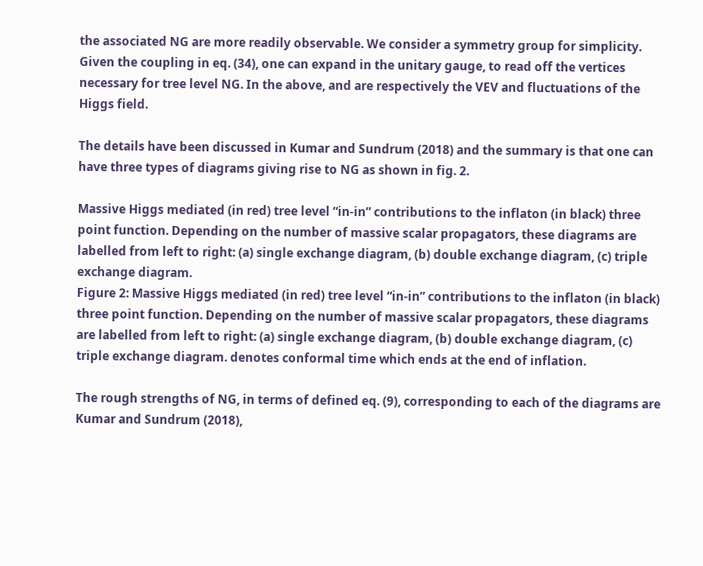the associated NG are more readily observable. We consider a symmetry group for simplicity. Given the coupling in eq. (34), one can expand in the unitary gauge, to read off the vertices necessary for tree level NG. In the above, and are respectively the VEV and fluctuations of the Higgs field.

The details have been discussed in Kumar and Sundrum (2018) and the summary is that one can have three types of diagrams giving rise to NG as shown in fig. 2.

Massive Higgs mediated (in red) tree level “in-in” contributions to the inflaton (in black) three point function. Depending on the number of massive scalar propagators, these diagrams are labelled from left to right: (a) single exchange diagram, (b) double exchange diagram, (c) triple exchange diagram.
Figure 2: Massive Higgs mediated (in red) tree level “in-in” contributions to the inflaton (in black) three point function. Depending on the number of massive scalar propagators, these diagrams are labelled from left to right: (a) single exchange diagram, (b) double exchange diagram, (c) triple exchange diagram. denotes conformal time which ends at the end of inflation.

The rough strengths of NG, in terms of defined eq. (9), corresponding to each of the diagrams are Kumar and Sundrum (2018),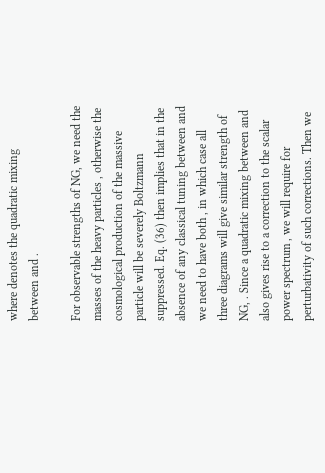where denotes the quadratic mixing between and .

For observable strengths of NG, we need the masses of the heavy particles , otherwise the cosmological production of the massive particle will be severely Boltzmann suppressed. Eq. (36) then implies that in the absence of any classical tuning between and we need to have both , in which case all three diagrams will give similar strength of NG, . Since a quadratic mixing between and also gives rise to a correction to the scalar power spectrum , we will require for perturbativity of such corrections. Then we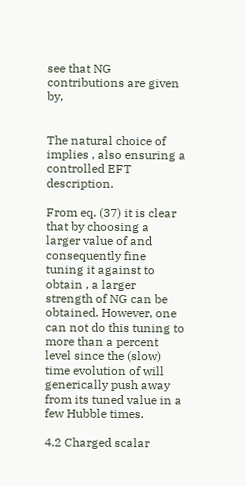see that NG contributions are given by,


The natural choice of implies , also ensuring a controlled EFT description.

From eq. (37) it is clear that by choosing a larger value of and consequently fine tuning it against to obtain , a larger strength of NG can be obtained. However, one can not do this tuning to more than a percent level since the (slow) time evolution of will generically push away from its tuned value in a few Hubble times.

4.2 Charged scalar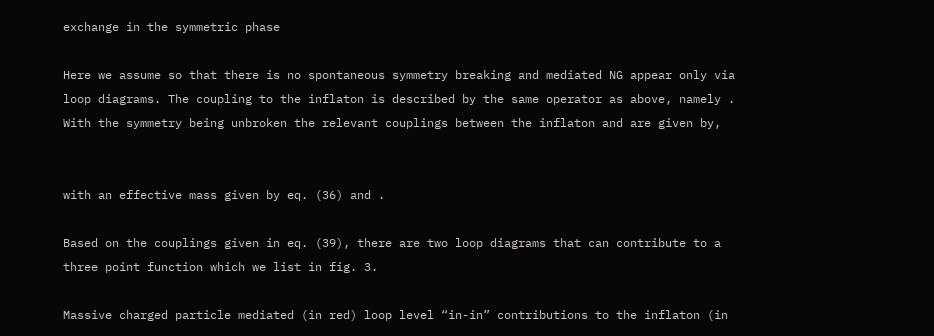exchange in the symmetric phase

Here we assume so that there is no spontaneous symmetry breaking and mediated NG appear only via loop diagrams. The coupling to the inflaton is described by the same operator as above, namely . With the symmetry being unbroken the relevant couplings between the inflaton and are given by,


with an effective mass given by eq. (36) and .

Based on the couplings given in eq. (39), there are two loop diagrams that can contribute to a three point function which we list in fig. 3.

Massive charged particle mediated (in red) loop level “in-in” contributions to the inflaton (in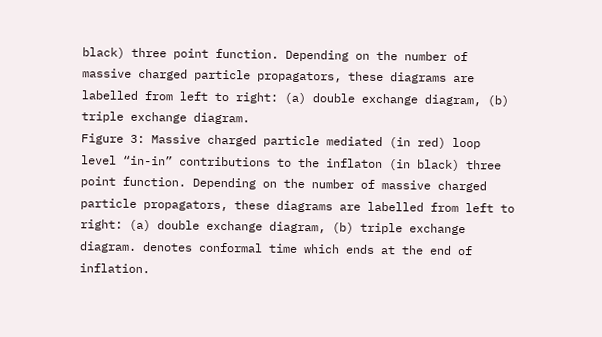black) three point function. Depending on the number of massive charged particle propagators, these diagrams are labelled from left to right: (a) double exchange diagram, (b) triple exchange diagram.
Figure 3: Massive charged particle mediated (in red) loop level “in-in” contributions to the inflaton (in black) three point function. Depending on the number of massive charged particle propagators, these diagrams are labelled from left to right: (a) double exchange diagram, (b) triple exchange diagram. denotes conformal time which ends at the end of inflation.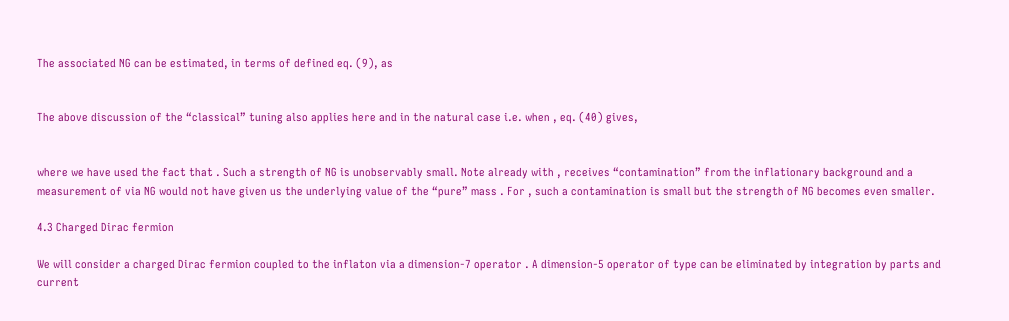The associated NG can be estimated, in terms of defined eq. (9), as


The above discussion of the “classical” tuning also applies here and in the natural case i.e. when , eq. (40) gives,


where we have used the fact that . Such a strength of NG is unobservably small. Note already with , receives “contamination” from the inflationary background and a measurement of via NG would not have given us the underlying value of the “pure” mass . For , such a contamination is small but the strength of NG becomes even smaller.

4.3 Charged Dirac fermion

We will consider a charged Dirac fermion coupled to the inflaton via a dimension-7 operator . A dimension-5 operator of type can be eliminated by integration by parts and current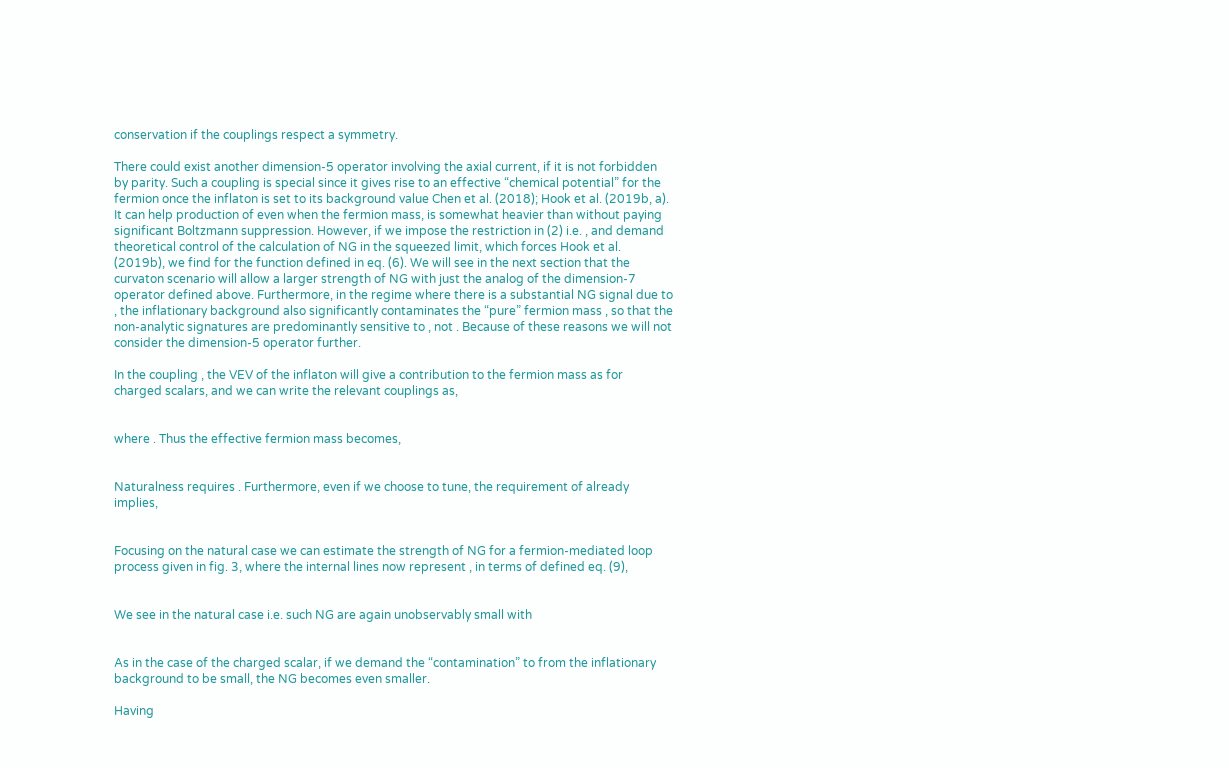conservation if the couplings respect a symmetry.

There could exist another dimension-5 operator involving the axial current, if it is not forbidden by parity. Such a coupling is special since it gives rise to an effective “chemical potential” for the fermion once the inflaton is set to its background value Chen et al. (2018); Hook et al. (2019b, a). It can help production of even when the fermion mass, is somewhat heavier than without paying significant Boltzmann suppression. However, if we impose the restriction in (2) i.e. , and demand theoretical control of the calculation of NG in the squeezed limit, which forces Hook et al. (2019b), we find for the function defined in eq. (6). We will see in the next section that the curvaton scenario will allow a larger strength of NG with just the analog of the dimension-7 operator defined above. Furthermore, in the regime where there is a substantial NG signal due to , the inflationary background also significantly contaminates the “pure” fermion mass , so that the non-analytic signatures are predominantly sensitive to , not . Because of these reasons we will not consider the dimension-5 operator further.

In the coupling , the VEV of the inflaton will give a contribution to the fermion mass as for charged scalars, and we can write the relevant couplings as,


where . Thus the effective fermion mass becomes,


Naturalness requires . Furthermore, even if we choose to tune, the requirement of already implies,


Focusing on the natural case we can estimate the strength of NG for a fermion-mediated loop process given in fig. 3, where the internal lines now represent , in terms of defined eq. (9),


We see in the natural case i.e. such NG are again unobservably small with


As in the case of the charged scalar, if we demand the “contamination” to from the inflationary background to be small, the NG becomes even smaller.

Having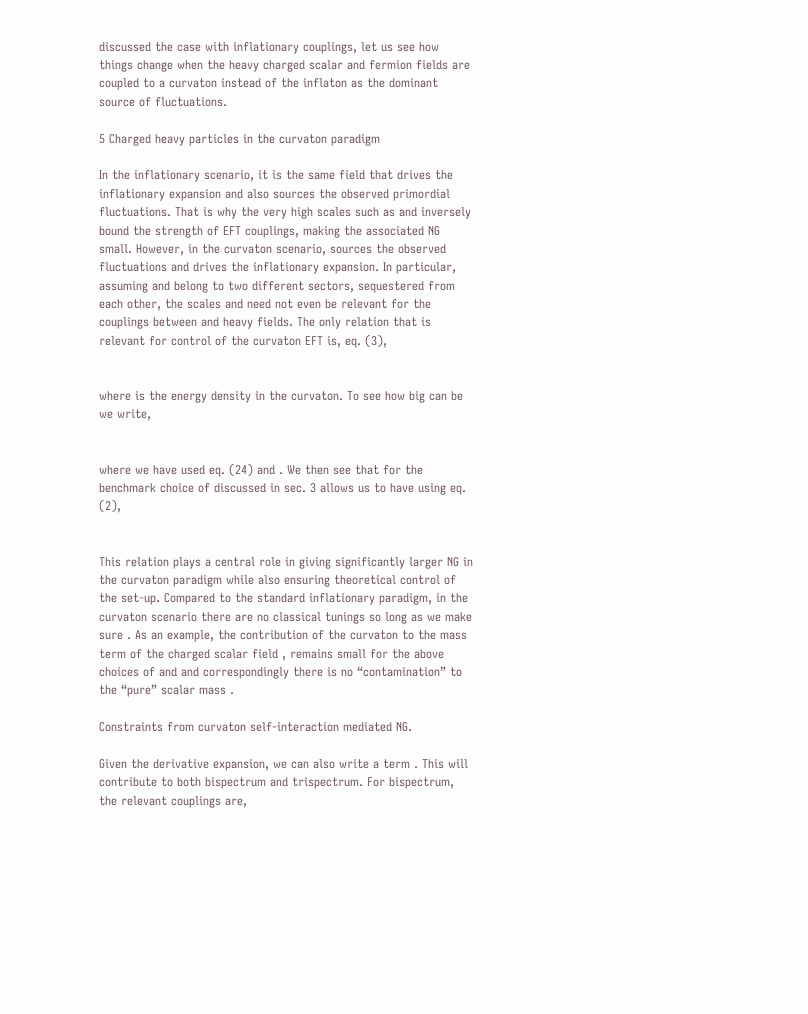discussed the case with inflationary couplings, let us see how things change when the heavy charged scalar and fermion fields are coupled to a curvaton instead of the inflaton as the dominant source of fluctuations.

5 Charged heavy particles in the curvaton paradigm

In the inflationary scenario, it is the same field that drives the inflationary expansion and also sources the observed primordial fluctuations. That is why the very high scales such as and inversely bound the strength of EFT couplings, making the associated NG small. However, in the curvaton scenario, sources the observed fluctuations and drives the inflationary expansion. In particular, assuming and belong to two different sectors, sequestered from each other, the scales and need not even be relevant for the couplings between and heavy fields. The only relation that is relevant for control of the curvaton EFT is, eq. (3),


where is the energy density in the curvaton. To see how big can be we write,


where we have used eq. (24) and . We then see that for the benchmark choice of discussed in sec. 3 allows us to have using eq. (2),


This relation plays a central role in giving significantly larger NG in the curvaton paradigm while also ensuring theoretical control of the set-up. Compared to the standard inflationary paradigm, in the curvaton scenario there are no classical tunings so long as we make sure . As an example, the contribution of the curvaton to the mass term of the charged scalar field , remains small for the above choices of and and correspondingly there is no “contamination” to the “pure” scalar mass .

Constraints from curvaton self-interaction mediated NG.

Given the derivative expansion, we can also write a term . This will contribute to both bispectrum and trispectrum. For bispectrum, the relevant couplings are,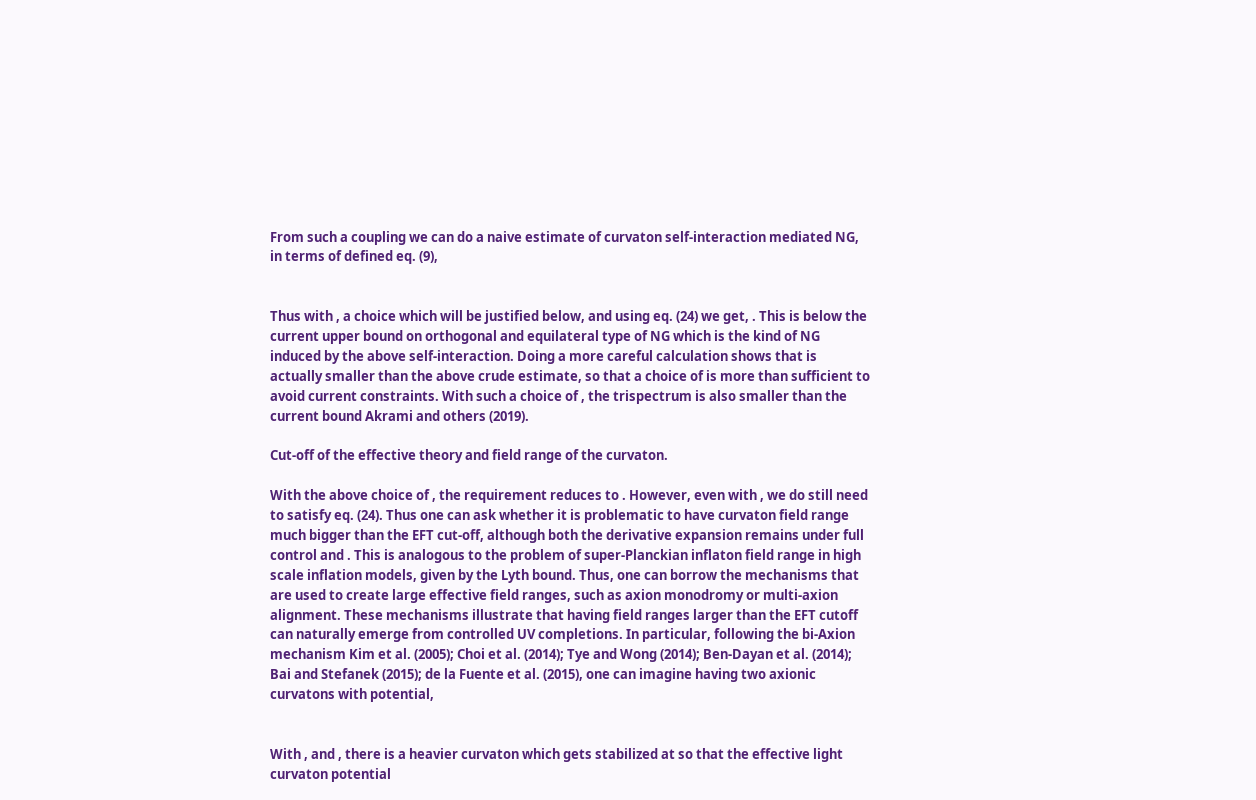From such a coupling we can do a naive estimate of curvaton self-interaction mediated NG, in terms of defined eq. (9),


Thus with , a choice which will be justified below, and using eq. (24) we get, . This is below the current upper bound on orthogonal and equilateral type of NG which is the kind of NG induced by the above self-interaction. Doing a more careful calculation shows that is actually smaller than the above crude estimate, so that a choice of is more than sufficient to avoid current constraints. With such a choice of , the trispectrum is also smaller than the current bound Akrami and others (2019).

Cut-off of the effective theory and field range of the curvaton.

With the above choice of , the requirement reduces to . However, even with , we do still need to satisfy eq. (24). Thus one can ask whether it is problematic to have curvaton field range much bigger than the EFT cut-off, although both the derivative expansion remains under full control and . This is analogous to the problem of super-Planckian inflaton field range in high scale inflation models, given by the Lyth bound. Thus, one can borrow the mechanisms that are used to create large effective field ranges, such as axion monodromy or multi-axion alignment. These mechanisms illustrate that having field ranges larger than the EFT cutoff can naturally emerge from controlled UV completions. In particular, following the bi-Axion mechanism Kim et al. (2005); Choi et al. (2014); Tye and Wong (2014); Ben-Dayan et al. (2014); Bai and Stefanek (2015); de la Fuente et al. (2015), one can imagine having two axionic curvatons with potential,


With , and , there is a heavier curvaton which gets stabilized at so that the effective light curvaton potential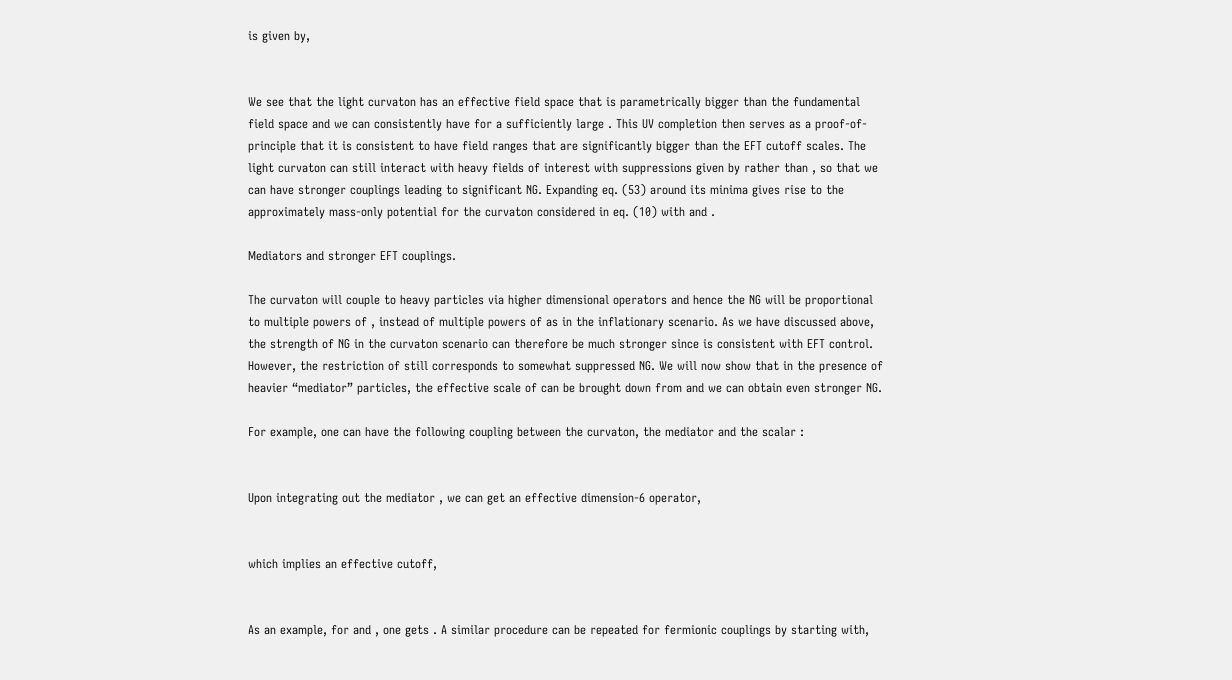is given by,


We see that the light curvaton has an effective field space that is parametrically bigger than the fundamental field space and we can consistently have for a sufficiently large . This UV completion then serves as a proof-of-principle that it is consistent to have field ranges that are significantly bigger than the EFT cutoff scales. The light curvaton can still interact with heavy fields of interest with suppressions given by rather than , so that we can have stronger couplings leading to significant NG. Expanding eq. (53) around its minima gives rise to the approximately mass-only potential for the curvaton considered in eq. (10) with and .

Mediators and stronger EFT couplings.

The curvaton will couple to heavy particles via higher dimensional operators and hence the NG will be proportional to multiple powers of , instead of multiple powers of as in the inflationary scenario. As we have discussed above, the strength of NG in the curvaton scenario can therefore be much stronger since is consistent with EFT control. However, the restriction of still corresponds to somewhat suppressed NG. We will now show that in the presence of heavier “mediator” particles, the effective scale of can be brought down from and we can obtain even stronger NG.

For example, one can have the following coupling between the curvaton, the mediator and the scalar :


Upon integrating out the mediator , we can get an effective dimension-6 operator,


which implies an effective cutoff,


As an example, for and , one gets . A similar procedure can be repeated for fermionic couplings by starting with,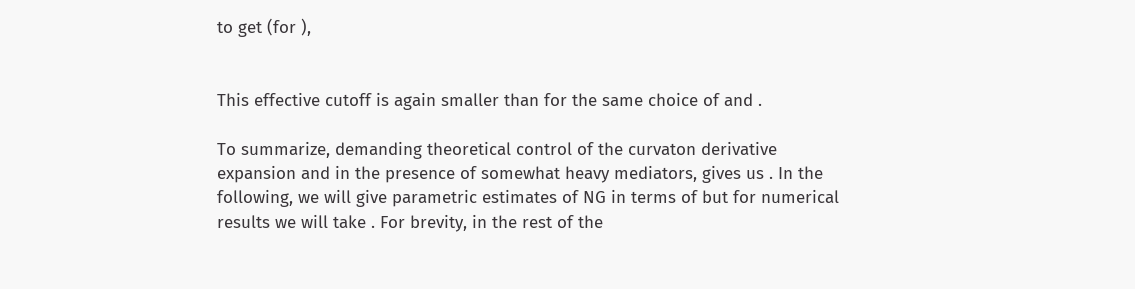to get (for ),


This effective cutoff is again smaller than for the same choice of and .

To summarize, demanding theoretical control of the curvaton derivative expansion and in the presence of somewhat heavy mediators, gives us . In the following, we will give parametric estimates of NG in terms of but for numerical results we will take . For brevity, in the rest of the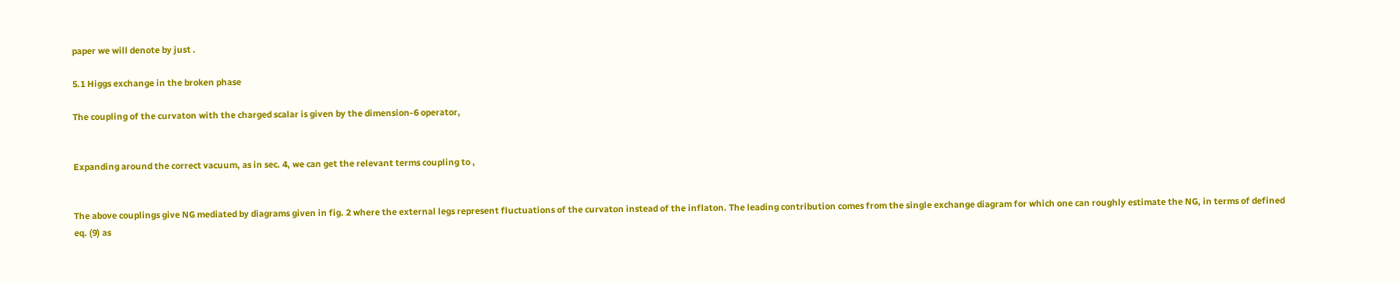paper we will denote by just .

5.1 Higgs exchange in the broken phase

The coupling of the curvaton with the charged scalar is given by the dimension-6 operator,


Expanding around the correct vacuum, as in sec. 4, we can get the relevant terms coupling to ,


The above couplings give NG mediated by diagrams given in fig. 2 where the external legs represent fluctuations of the curvaton instead of the inflaton. The leading contribution comes from the single exchange diagram for which one can roughly estimate the NG, in terms of defined eq. (9) as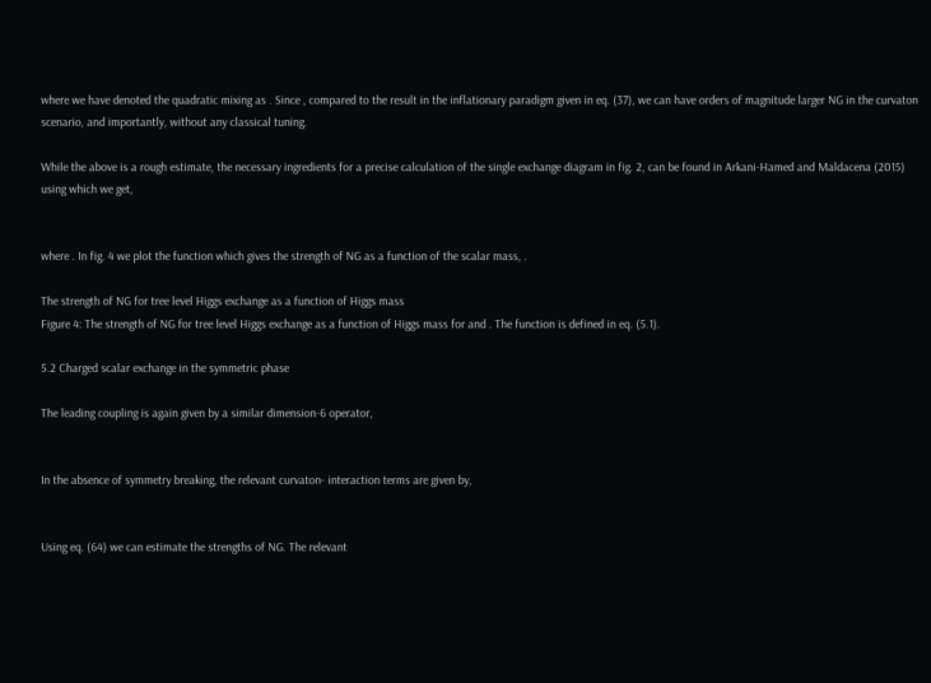where we have denoted the quadratic mixing as . Since , compared to the result in the inflationary paradigm given in eq. (37), we can have orders of magnitude larger NG in the curvaton scenario, and importantly, without any classical tuning.

While the above is a rough estimate, the necessary ingredients for a precise calculation of the single exchange diagram in fig. 2, can be found in Arkani-Hamed and Maldacena (2015) using which we get,


where . In fig. 4 we plot the function which gives the strength of NG as a function of the scalar mass, .

The strength of NG for tree level Higgs exchange as a function of Higgs mass
Figure 4: The strength of NG for tree level Higgs exchange as a function of Higgs mass for and . The function is defined in eq. (5.1).

5.2 Charged scalar exchange in the symmetric phase

The leading coupling is again given by a similar dimension-6 operator,


In the absence of symmetry breaking, the relevant curvaton- interaction terms are given by,


Using eq. (64) we can estimate the strengths of NG. The relevant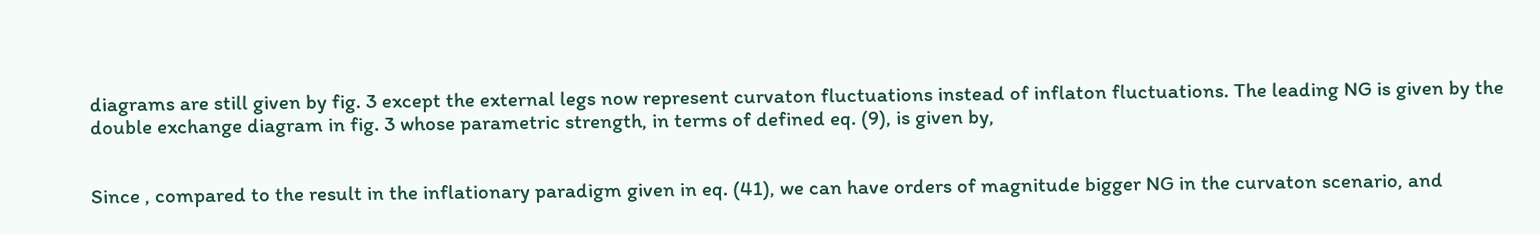diagrams are still given by fig. 3 except the external legs now represent curvaton fluctuations instead of inflaton fluctuations. The leading NG is given by the double exchange diagram in fig. 3 whose parametric strength, in terms of defined eq. (9), is given by,


Since , compared to the result in the inflationary paradigm given in eq. (41), we can have orders of magnitude bigger NG in the curvaton scenario, and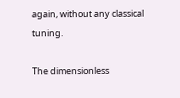again, without any classical tuning.

The dimensionless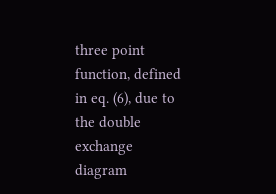three point function, defined in eq. (6), due to the double exchange diagram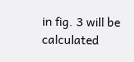in fig. 3 will be calculated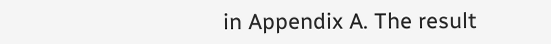in Appendix A. The result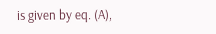is given by eq. (A),